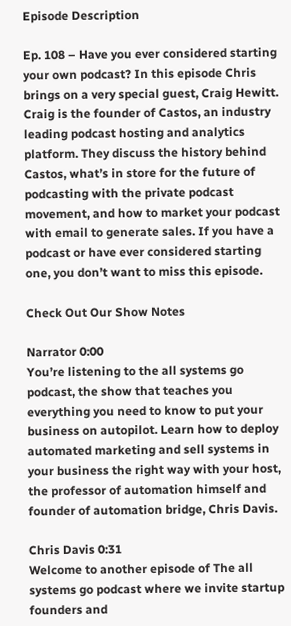Episode Description

Ep. 108 – Have you ever considered starting your own podcast? In this episode Chris brings on a very special guest, Craig Hewitt. Craig is the founder of Castos, an industry leading podcast hosting and analytics platform. They discuss the history behind Castos, what’s in store for the future of podcasting with the private podcast movement, and how to market your podcast with email to generate sales. If you have a podcast or have ever considered starting one, you don’t want to miss this episode.

Check Out Our Show Notes

Narrator 0:00
You’re listening to the all systems go podcast, the show that teaches you everything you need to know to put your business on autopilot. Learn how to deploy automated marketing and sell systems in your business the right way with your host, the professor of automation himself and founder of automation bridge, Chris Davis.

Chris Davis 0:31
Welcome to another episode of The all systems go podcast where we invite startup founders and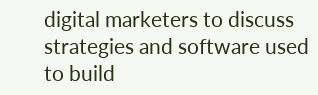digital marketers to discuss strategies and software used to build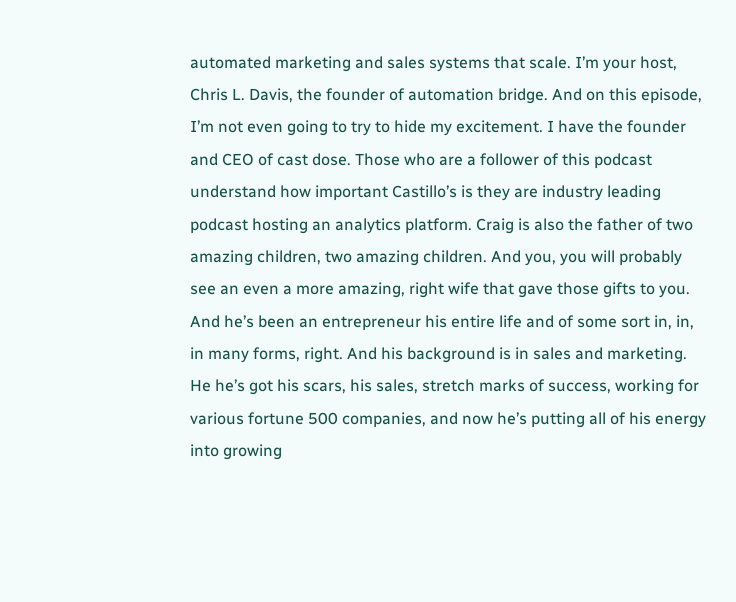automated marketing and sales systems that scale. I’m your host, Chris L. Davis, the founder of automation bridge. And on this episode, I’m not even going to try to hide my excitement. I have the founder and CEO of cast dose. Those who are a follower of this podcast understand how important Castillo’s is they are industry leading podcast hosting an analytics platform. Craig is also the father of two amazing children, two amazing children. And you, you will probably see an even a more amazing, right wife that gave those gifts to you. And he’s been an entrepreneur his entire life and of some sort in, in, in many forms, right. And his background is in sales and marketing. He he’s got his scars, his sales, stretch marks of success, working for various fortune 500 companies, and now he’s putting all of his energy into growing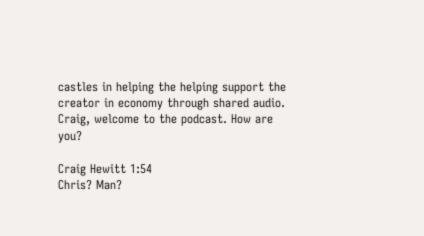castles in helping the helping support the creator in economy through shared audio. Craig, welcome to the podcast. How are you?

Craig Hewitt 1:54
Chris? Man?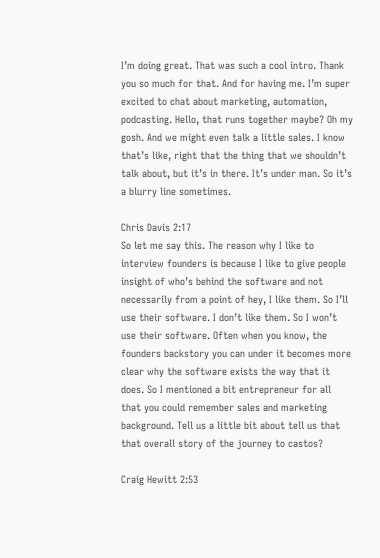I’m doing great. That was such a cool intro. Thank you so much for that. And for having me. I’m super excited to chat about marketing, automation, podcasting. Hello, that runs together maybe? Oh my gosh. And we might even talk a little sales. I know that’s like, right that the thing that we shouldn’t talk about, but it’s in there. It’s under man. So it’s a blurry line sometimes.

Chris Davis 2:17
So let me say this. The reason why I like to interview founders is because I like to give people insight of who’s behind the software and not necessarily from a point of hey, I like them. So I’ll use their software. I don’t like them. So I won’t use their software. Often when you know, the founders backstory you can under it becomes more clear why the software exists the way that it does. So I mentioned a bit entrepreneur for all that you could remember sales and marketing background. Tell us a little bit about tell us that that overall story of the journey to castos?

Craig Hewitt 2:53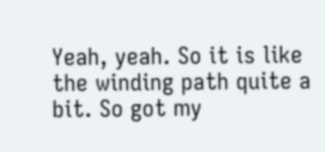Yeah, yeah. So it is like the winding path quite a bit. So got my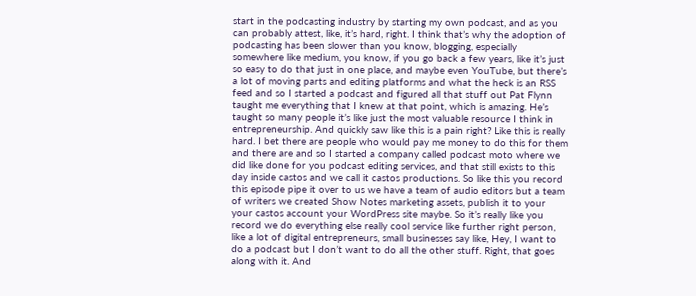start in the podcasting industry by starting my own podcast, and as you can probably attest, like, it’s hard, right. I think that’s why the adoption of podcasting has been slower than you know, blogging, especially somewhere like medium, you know, if you go back a few years, like it’s just so easy to do that just in one place, and maybe even YouTube, but there’s a lot of moving parts and editing platforms and what the heck is an RSS feed and so I started a podcast and figured all that stuff out Pat Flynn taught me everything that I knew at that point, which is amazing. He’s taught so many people it’s like just the most valuable resource I think in entrepreneurship. And quickly saw like this is a pain right? Like this is really hard. I bet there are people who would pay me money to do this for them and there are and so I started a company called podcast moto where we did like done for you podcast editing services, and that still exists to this day inside castos and we call it castos productions. So like this you record this episode pipe it over to us we have a team of audio editors but a team of writers we created Show Notes marketing assets, publish it to your your castos account your WordPress site maybe. So it’s really like you record we do everything else really cool service like further right person, like a lot of digital entrepreneurs, small businesses say like, Hey, I want to do a podcast but I don’t want to do all the other stuff. Right, that goes along with it. And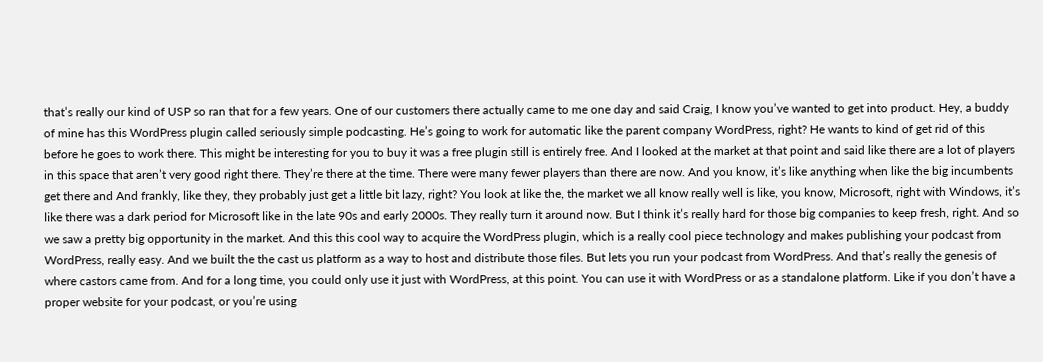that’s really our kind of USP so ran that for a few years. One of our customers there actually came to me one day and said Craig, I know you’ve wanted to get into product. Hey, a buddy of mine has this WordPress plugin called seriously simple podcasting. He’s going to work for automatic like the parent company WordPress, right? He wants to kind of get rid of this before he goes to work there. This might be interesting for you to buy it was a free plugin still is entirely free. And I looked at the market at that point and said like there are a lot of players in this space that aren’t very good right there. They’re there at the time. There were many fewer players than there are now. And you know, it’s like anything when like the big incumbents get there and And frankly, like they, they probably just get a little bit lazy, right? You look at like the, the market we all know really well is like, you know, Microsoft, right with Windows, it’s like there was a dark period for Microsoft like in the late 90s and early 2000s. They really turn it around now. But I think it’s really hard for those big companies to keep fresh, right. And so we saw a pretty big opportunity in the market. And this this cool way to acquire the WordPress plugin, which is a really cool piece technology and makes publishing your podcast from WordPress, really easy. And we built the the cast us platform as a way to host and distribute those files. But lets you run your podcast from WordPress. And that’s really the genesis of where castors came from. And for a long time, you could only use it just with WordPress, at this point. You can use it with WordPress or as a standalone platform. Like if you don’t have a proper website for your podcast, or you’re using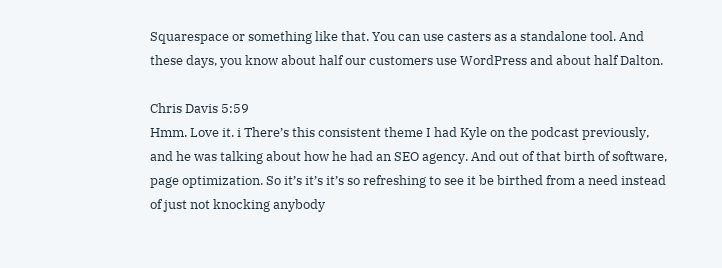Squarespace or something like that. You can use casters as a standalone tool. And these days, you know about half our customers use WordPress and about half Dalton.

Chris Davis 5:59
Hmm. Love it. i There’s this consistent theme I had Kyle on the podcast previously, and he was talking about how he had an SEO agency. And out of that birth of software, page optimization. So it’s it’s it’s so refreshing to see it be birthed from a need instead of just not knocking anybody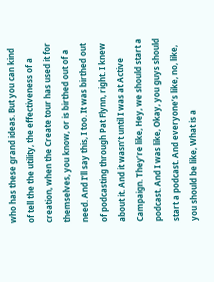who has these grand ideas. But you can kind of tell the the utility, the effectiveness of a creation, when the Create tour has used it for themselves, you know, or is birthed out of a need. And I’ll say this, I too. It was birthed out of podcasting through Pat Flynn, right. I knew about it. And it wasn’t until I was at Active Campaign. They’re like, Hey, we should start a podcast. And I was like, Okay, you guys should start a podcast. And everyone’s like, no, like, you should be like, What is a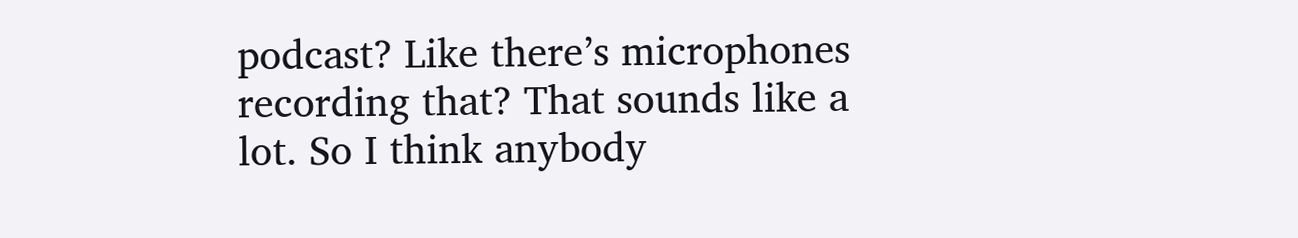podcast? Like there’s microphones recording that? That sounds like a lot. So I think anybody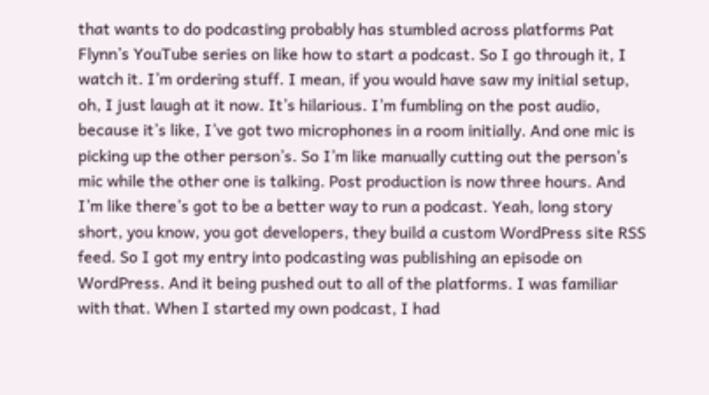that wants to do podcasting probably has stumbled across platforms Pat Flynn’s YouTube series on like how to start a podcast. So I go through it, I watch it. I’m ordering stuff. I mean, if you would have saw my initial setup, oh, I just laugh at it now. It’s hilarious. I’m fumbling on the post audio, because it’s like, I’ve got two microphones in a room initially. And one mic is picking up the other person’s. So I’m like manually cutting out the person’s mic while the other one is talking. Post production is now three hours. And I’m like there’s got to be a better way to run a podcast. Yeah, long story short, you know, you got developers, they build a custom WordPress site RSS feed. So I got my entry into podcasting was publishing an episode on WordPress. And it being pushed out to all of the platforms. I was familiar with that. When I started my own podcast, I had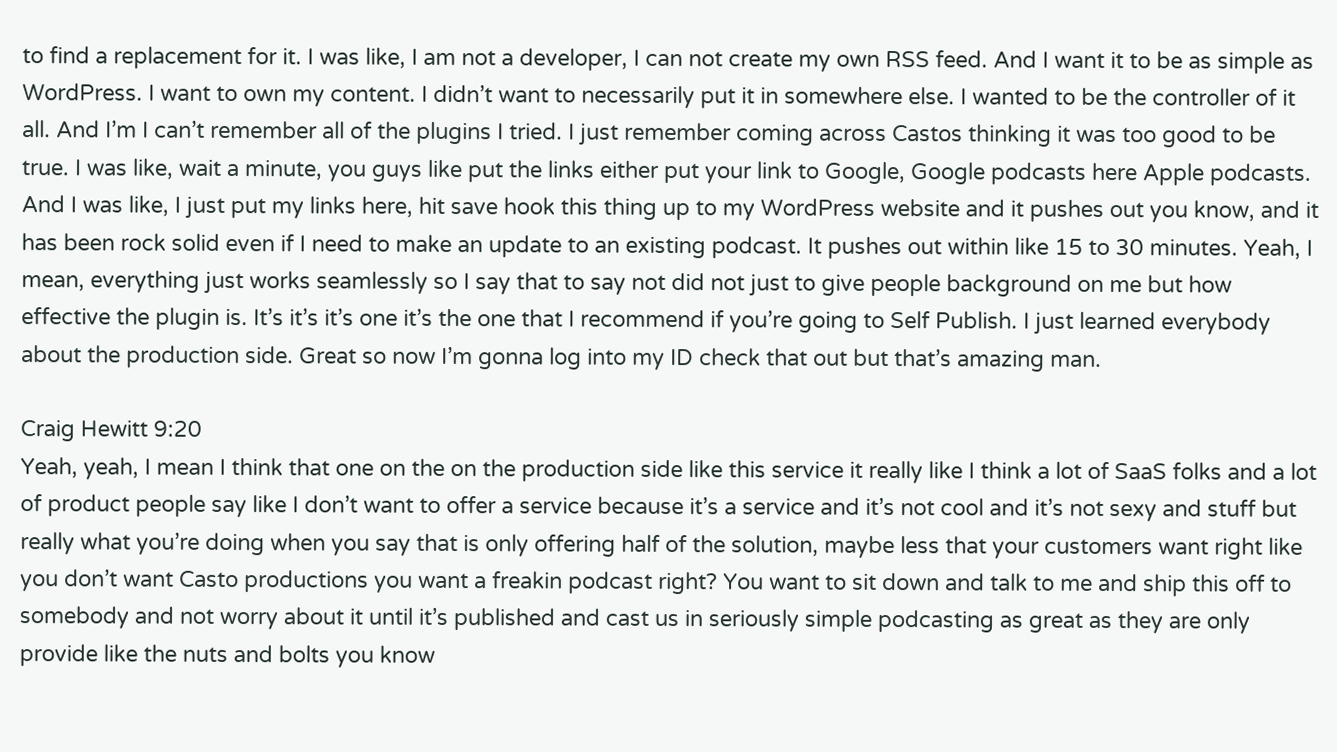to find a replacement for it. I was like, I am not a developer, I can not create my own RSS feed. And I want it to be as simple as WordPress. I want to own my content. I didn’t want to necessarily put it in somewhere else. I wanted to be the controller of it all. And I’m I can’t remember all of the plugins I tried. I just remember coming across Castos thinking it was too good to be true. I was like, wait a minute, you guys like put the links either put your link to Google, Google podcasts here Apple podcasts. And I was like, I just put my links here, hit save hook this thing up to my WordPress website and it pushes out you know, and it has been rock solid even if I need to make an update to an existing podcast. It pushes out within like 15 to 30 minutes. Yeah, I mean, everything just works seamlessly so I say that to say not did not just to give people background on me but how effective the plugin is. It’s it’s it’s one it’s the one that I recommend if you’re going to Self Publish. I just learned everybody about the production side. Great so now I’m gonna log into my ID check that out but that’s amazing man.

Craig Hewitt 9:20
Yeah, yeah, I mean I think that one on the on the production side like this service it really like I think a lot of SaaS folks and a lot of product people say like I don’t want to offer a service because it’s a service and it’s not cool and it’s not sexy and stuff but really what you’re doing when you say that is only offering half of the solution, maybe less that your customers want right like you don’t want Casto productions you want a freakin podcast right? You want to sit down and talk to me and ship this off to somebody and not worry about it until it’s published and cast us in seriously simple podcasting as great as they are only provide like the nuts and bolts you know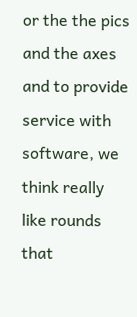or the the pics and the axes and to provide service with software, we think really like rounds that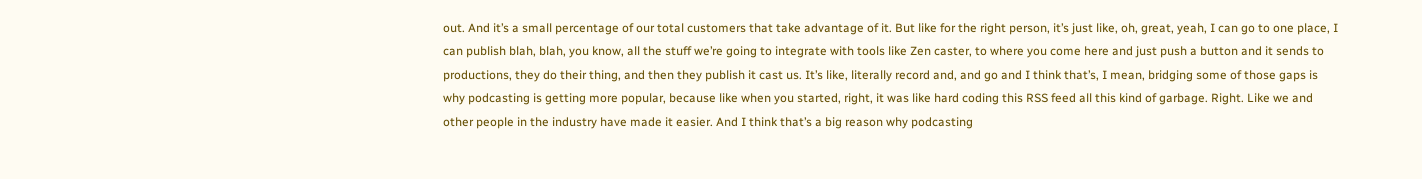out. And it’s a small percentage of our total customers that take advantage of it. But like for the right person, it’s just like, oh, great, yeah, I can go to one place, I can publish blah, blah, you know, all the stuff we’re going to integrate with tools like Zen caster, to where you come here and just push a button and it sends to productions, they do their thing, and then they publish it cast us. It’s like, literally record and, and go and I think that’s, I mean, bridging some of those gaps is why podcasting is getting more popular, because like when you started, right, it was like hard coding this RSS feed all this kind of garbage. Right. Like we and other people in the industry have made it easier. And I think that’s a big reason why podcasting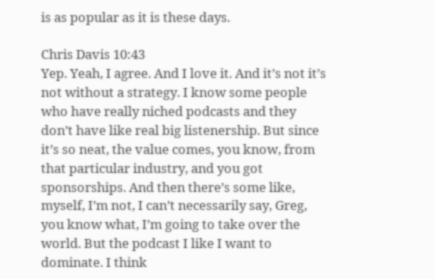is as popular as it is these days.

Chris Davis 10:43
Yep. Yeah, I agree. And I love it. And it’s not it’s not without a strategy. I know some people who have really niched podcasts and they don’t have like real big listenership. But since it’s so neat, the value comes, you know, from that particular industry, and you got sponsorships. And then there’s some like, myself, I’m not, I can’t necessarily say, Greg, you know what, I’m going to take over the world. But the podcast I like I want to dominate. I think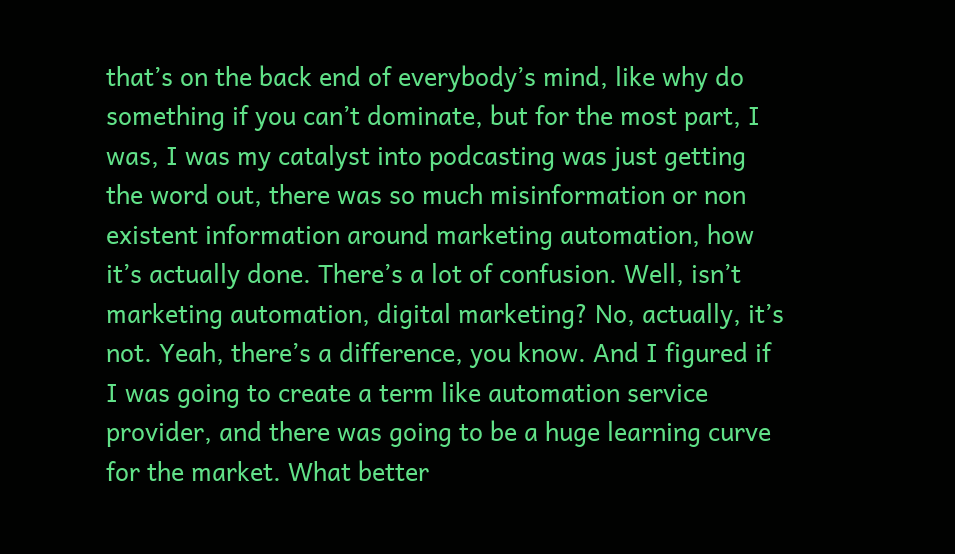that’s on the back end of everybody’s mind, like why do something if you can’t dominate, but for the most part, I was, I was my catalyst into podcasting was just getting the word out, there was so much misinformation or non existent information around marketing automation, how it’s actually done. There’s a lot of confusion. Well, isn’t marketing automation, digital marketing? No, actually, it’s not. Yeah, there’s a difference, you know. And I figured if I was going to create a term like automation service provider, and there was going to be a huge learning curve for the market. What better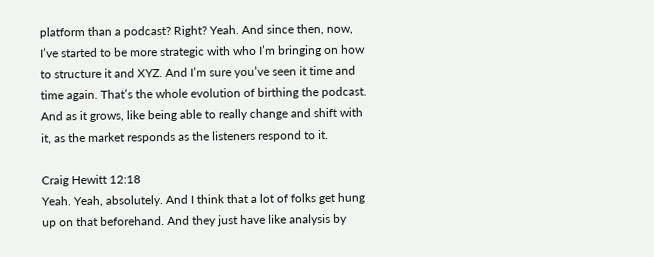platform than a podcast? Right? Yeah. And since then, now, I’ve started to be more strategic with who I’m bringing on how to structure it and XYZ. And I’m sure you’ve seen it time and time again. That’s the whole evolution of birthing the podcast. And as it grows, like being able to really change and shift with it, as the market responds as the listeners respond to it.

Craig Hewitt 12:18
Yeah. Yeah, absolutely. And I think that a lot of folks get hung up on that beforehand. And they just have like analysis by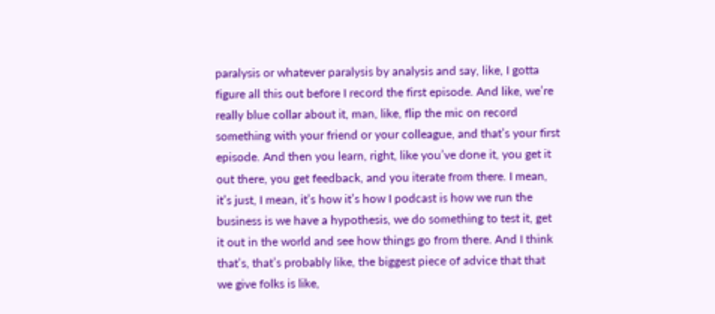paralysis or whatever paralysis by analysis and say, like, I gotta figure all this out before I record the first episode. And like, we’re really blue collar about it, man, like, flip the mic on record something with your friend or your colleague, and that’s your first episode. And then you learn, right, like you’ve done it, you get it out there, you get feedback, and you iterate from there. I mean, it’s just, I mean, it’s how it’s how I podcast is how we run the business is we have a hypothesis, we do something to test it, get it out in the world and see how things go from there. And I think that’s, that’s probably like, the biggest piece of advice that that we give folks is like,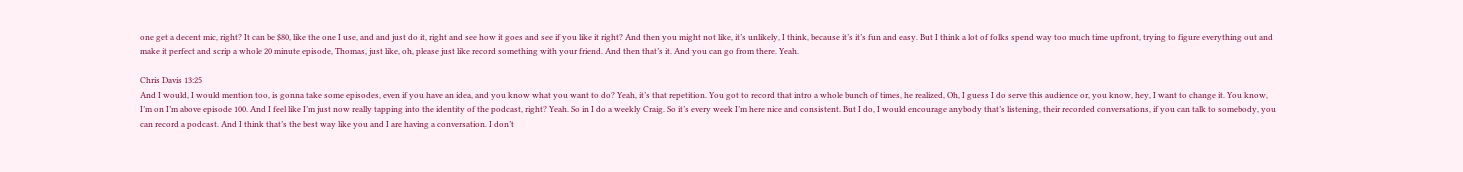one get a decent mic, right? It can be $80, like the one I use, and and just do it, right and see how it goes and see if you like it right? And then you might not like, it’s unlikely, I think, because it’s it’s fun and easy. But I think a lot of folks spend way too much time upfront, trying to figure everything out and make it perfect and scrip a whole 20 minute episode, Thomas, just like, oh, please just like record something with your friend. And then that’s it. And you can go from there. Yeah.

Chris Davis 13:25
And I would, I would mention too, is gonna take some episodes, even if you have an idea, and you know what you want to do? Yeah, it’s that repetition. You got to record that intro a whole bunch of times, he realized, Oh, I guess I do serve this audience or, you know, hey, I want to change it. You know, I’m on I’m above episode 100. And I feel like I’m just now really tapping into the identity of the podcast, right? Yeah. So in I do a weekly Craig. So it’s every week I’m here nice and consistent. But I do, I would encourage anybody that’s listening, their recorded conversations, if you can talk to somebody, you can record a podcast. And I think that’s the best way like you and I are having a conversation. I don’t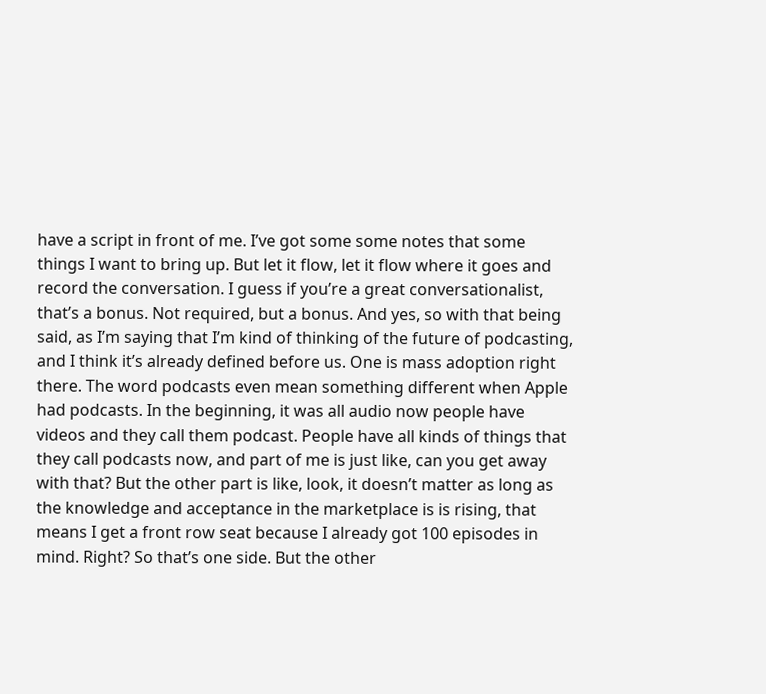have a script in front of me. I’ve got some some notes that some things I want to bring up. But let it flow, let it flow where it goes and record the conversation. I guess if you’re a great conversationalist, that’s a bonus. Not required, but a bonus. And yes, so with that being said, as I’m saying that I’m kind of thinking of the future of podcasting, and I think it’s already defined before us. One is mass adoption right there. The word podcasts even mean something different when Apple had podcasts. In the beginning, it was all audio now people have videos and they call them podcast. People have all kinds of things that they call podcasts now, and part of me is just like, can you get away with that? But the other part is like, look, it doesn’t matter as long as the knowledge and acceptance in the marketplace is is rising, that means I get a front row seat because I already got 100 episodes in mind. Right? So that’s one side. But the other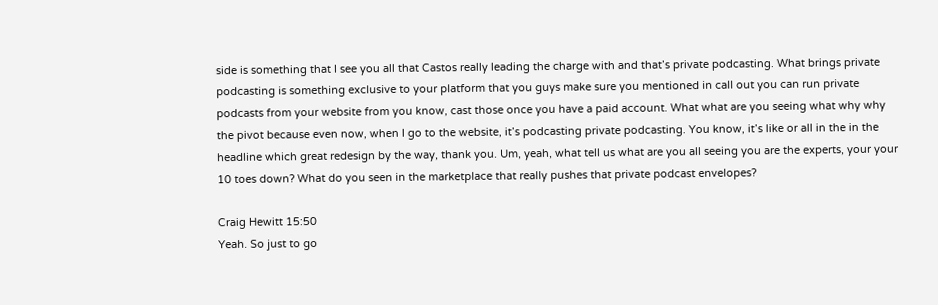side is something that I see you all that Castos really leading the charge with and that’s private podcasting. What brings private podcasting is something exclusive to your platform that you guys make sure you mentioned in call out you can run private podcasts from your website from you know, cast those once you have a paid account. What what are you seeing what why why the pivot because even now, when I go to the website, it’s podcasting private podcasting. You know, it’s like or all in the in the headline which great redesign by the way, thank you. Um, yeah, what tell us what are you all seeing you are the experts, your your 10 toes down? What do you seen in the marketplace that really pushes that private podcast envelopes?

Craig Hewitt 15:50
Yeah. So just to go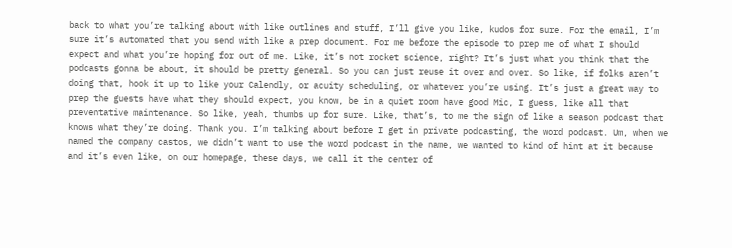back to what you’re talking about with like outlines and stuff, I’ll give you like, kudos for sure. For the email, I’m sure it’s automated that you send with like a prep document. For me before the episode to prep me of what I should expect and what you’re hoping for out of me. Like, it’s not rocket science, right? It’s just what you think that the podcasts gonna be about, it should be pretty general. So you can just reuse it over and over. So like, if folks aren’t doing that, hook it up to like your Calendly, or acuity scheduling, or whatever you’re using. It’s just a great way to prep the guests have what they should expect, you know, be in a quiet room have good Mic, I guess, like all that preventative maintenance. So like, yeah, thumbs up for sure. Like, that’s, to me the sign of like a season podcast that knows what they’re doing. Thank you. I’m talking about before I get in private podcasting, the word podcast. Um, when we named the company castos, we didn’t want to use the word podcast in the name, we wanted to kind of hint at it because and it’s even like, on our homepage, these days, we call it the center of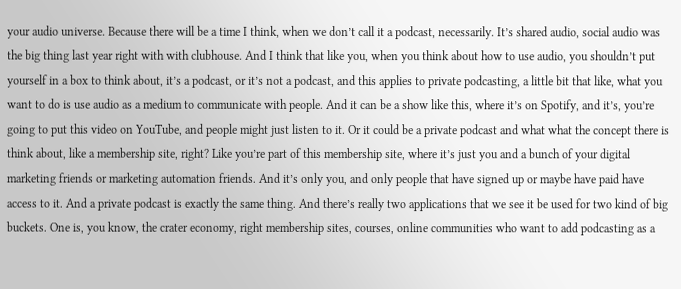your audio universe. Because there will be a time I think, when we don’t call it a podcast, necessarily. It’s shared audio, social audio was the big thing last year right with with clubhouse. And I think that like you, when you think about how to use audio, you shouldn’t put yourself in a box to think about, it’s a podcast, or it’s not a podcast, and this applies to private podcasting, a little bit that like, what you want to do is use audio as a medium to communicate with people. And it can be a show like this, where it’s on Spotify, and it’s, you’re going to put this video on YouTube, and people might just listen to it. Or it could be a private podcast and what what the concept there is think about, like a membership site, right? Like you’re part of this membership site, where it’s just you and a bunch of your digital marketing friends or marketing automation friends. And it’s only you, and only people that have signed up or maybe have paid have access to it. And a private podcast is exactly the same thing. And there’s really two applications that we see it be used for two kind of big buckets. One is, you know, the crater economy, right membership sites, courses, online communities who want to add podcasting as a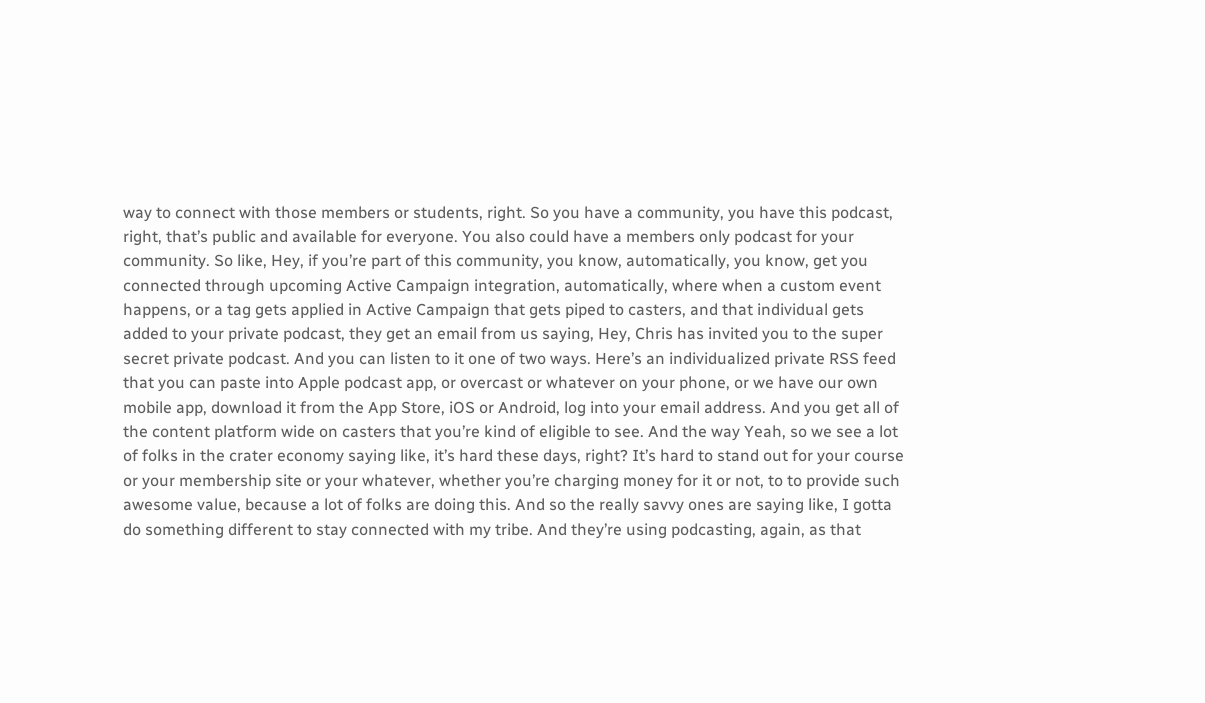way to connect with those members or students, right. So you have a community, you have this podcast, right, that’s public and available for everyone. You also could have a members only podcast for your community. So like, Hey, if you’re part of this community, you know, automatically, you know, get you connected through upcoming Active Campaign integration, automatically, where when a custom event happens, or a tag gets applied in Active Campaign that gets piped to casters, and that individual gets added to your private podcast, they get an email from us saying, Hey, Chris has invited you to the super secret private podcast. And you can listen to it one of two ways. Here’s an individualized private RSS feed that you can paste into Apple podcast app, or overcast or whatever on your phone, or we have our own mobile app, download it from the App Store, iOS or Android, log into your email address. And you get all of the content platform wide on casters that you’re kind of eligible to see. And the way Yeah, so we see a lot of folks in the crater economy saying like, it’s hard these days, right? It’s hard to stand out for your course or your membership site or your whatever, whether you’re charging money for it or not, to to provide such awesome value, because a lot of folks are doing this. And so the really savvy ones are saying like, I gotta do something different to stay connected with my tribe. And they’re using podcasting, again, as that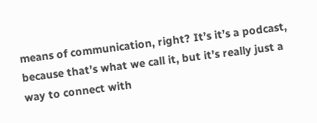means of communication, right? It’s it’s a podcast, because that’s what we call it, but it’s really just a way to connect with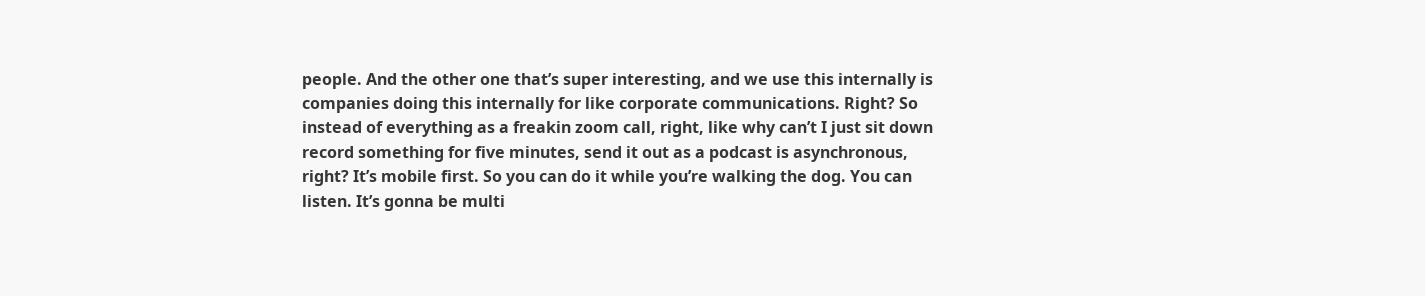people. And the other one that’s super interesting, and we use this internally is companies doing this internally for like corporate communications. Right? So instead of everything as a freakin zoom call, right, like why can’t I just sit down record something for five minutes, send it out as a podcast is asynchronous, right? It’s mobile first. So you can do it while you’re walking the dog. You can listen. It’s gonna be multi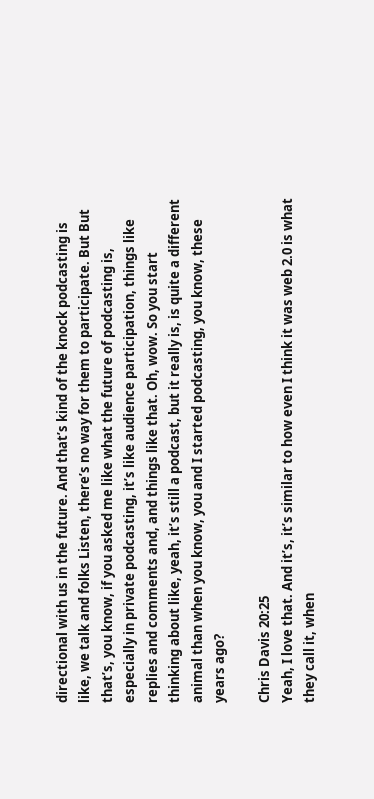directional with us in the future. And that’s kind of the knock podcasting is like, we talk and folks Listen, there’s no way for them to participate. But But that’s, you know, if you asked me like what the future of podcasting is, especially in private podcasting, it’s like audience participation, things like replies and comments and, and things like that. Oh, wow. So you start thinking about like, yeah, it’s still a podcast, but it really is, is quite a different animal than when you know, you and I started podcasting, you know, these years ago?

Chris Davis 20:25
Yeah, I love that. And it’s, it’s similar to how even I think it was web 2.0 is what they call it, when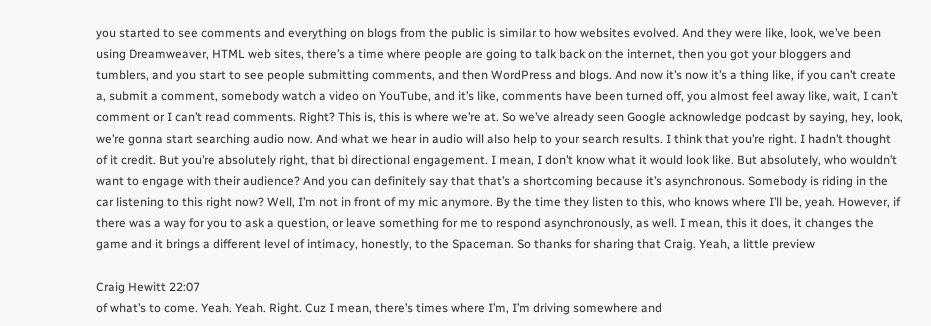you started to see comments and everything on blogs from the public is similar to how websites evolved. And they were like, look, we’ve been using Dreamweaver, HTML web sites, there’s a time where people are going to talk back on the internet, then you got your bloggers and tumblers, and you start to see people submitting comments, and then WordPress and blogs. And now it’s now it’s a thing like, if you can’t create a, submit a comment, somebody watch a video on YouTube, and it’s like, comments have been turned off, you almost feel away like, wait, I can’t comment or I can’t read comments. Right? This is, this is where we’re at. So we’ve already seen Google acknowledge podcast by saying, hey, look, we’re gonna start searching audio now. And what we hear in audio will also help to your search results. I think that you’re right. I hadn’t thought of it credit. But you’re absolutely right, that bi directional engagement. I mean, I don’t know what it would look like. But absolutely, who wouldn’t want to engage with their audience? And you can definitely say that that’s a shortcoming because it’s asynchronous. Somebody is riding in the car listening to this right now? Well, I’m not in front of my mic anymore. By the time they listen to this, who knows where I’ll be, yeah. However, if there was a way for you to ask a question, or leave something for me to respond asynchronously, as well. I mean, this it does, it changes the game and it brings a different level of intimacy, honestly, to the Spaceman. So thanks for sharing that Craig. Yeah, a little preview

Craig Hewitt 22:07
of what’s to come. Yeah. Yeah. Right. Cuz I mean, there’s times where I’m, I’m driving somewhere and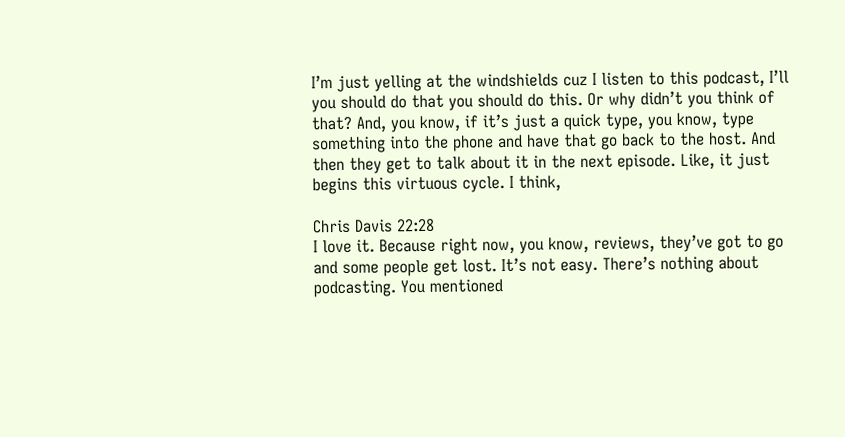I’m just yelling at the windshields cuz I listen to this podcast, I’ll you should do that you should do this. Or why didn’t you think of that? And, you know, if it’s just a quick type, you know, type something into the phone and have that go back to the host. And then they get to talk about it in the next episode. Like, it just begins this virtuous cycle. I think,

Chris Davis 22:28
I love it. Because right now, you know, reviews, they’ve got to go and some people get lost. It’s not easy. There’s nothing about podcasting. You mentioned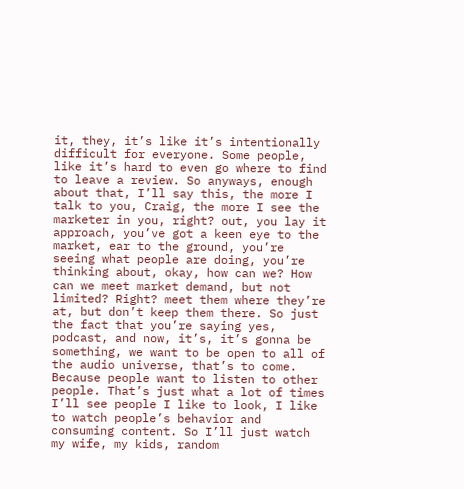it, they, it’s like it’s intentionally difficult for everyone. Some people, like it’s hard to even go where to find to leave a review. So anyways, enough about that, I’ll say this, the more I talk to you, Craig, the more I see the marketer in you, right? out, you lay it approach, you’ve got a keen eye to the market, ear to the ground, you’re seeing what people are doing, you’re thinking about, okay, how can we? How can we meet market demand, but not limited? Right? meet them where they’re at, but don’t keep them there. So just the fact that you’re saying yes, podcast, and now, it’s, it’s gonna be something, we want to be open to all of the audio universe, that’s to come. Because people want to listen to other people. That’s just what a lot of times I’ll see people I like to look, I like to watch people’s behavior and consuming content. So I’ll just watch my wife, my kids, random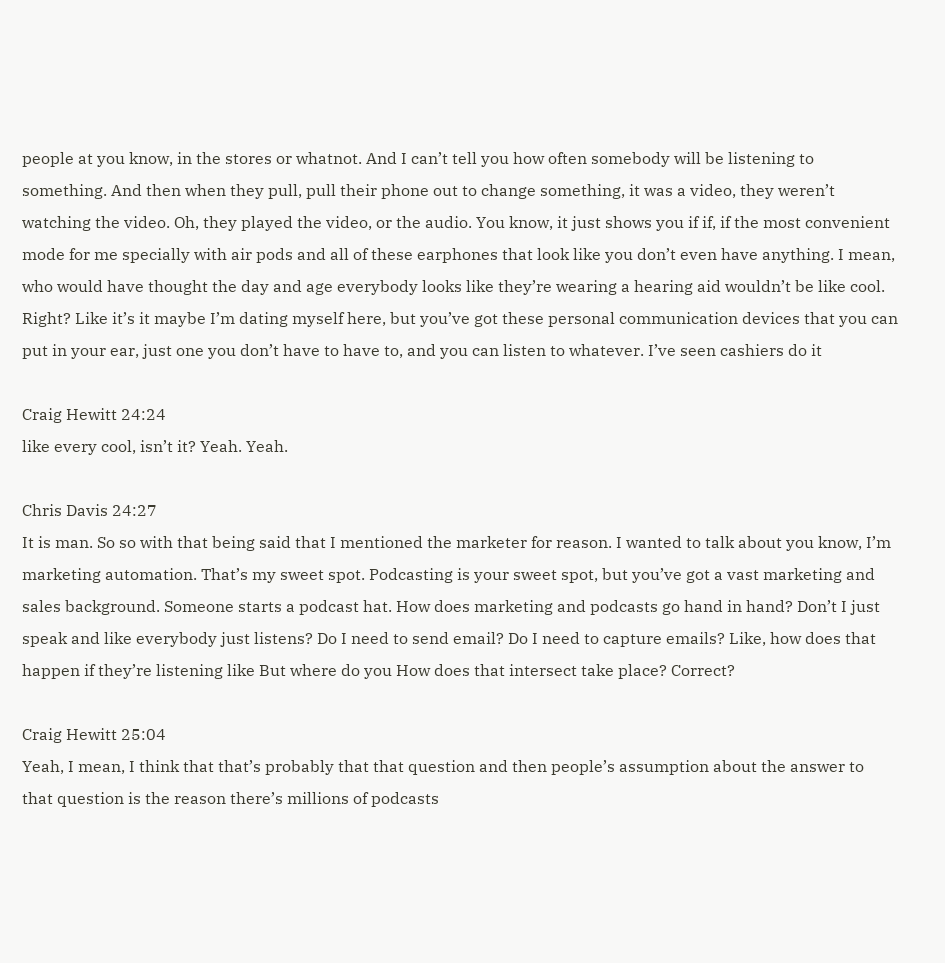people at you know, in the stores or whatnot. And I can’t tell you how often somebody will be listening to something. And then when they pull, pull their phone out to change something, it was a video, they weren’t watching the video. Oh, they played the video, or the audio. You know, it just shows you if if, if the most convenient mode for me specially with air pods and all of these earphones that look like you don’t even have anything. I mean, who would have thought the day and age everybody looks like they’re wearing a hearing aid wouldn’t be like cool. Right? Like it’s it maybe I’m dating myself here, but you’ve got these personal communication devices that you can put in your ear, just one you don’t have to have to, and you can listen to whatever. I’ve seen cashiers do it

Craig Hewitt 24:24
like every cool, isn’t it? Yeah. Yeah.

Chris Davis 24:27
It is man. So so with that being said that I mentioned the marketer for reason. I wanted to talk about you know, I’m marketing automation. That’s my sweet spot. Podcasting is your sweet spot, but you’ve got a vast marketing and sales background. Someone starts a podcast hat. How does marketing and podcasts go hand in hand? Don’t I just speak and like everybody just listens? Do I need to send email? Do I need to capture emails? Like, how does that happen if they’re listening like But where do you How does that intersect take place? Correct?

Craig Hewitt 25:04
Yeah, I mean, I think that that’s probably that that question and then people’s assumption about the answer to that question is the reason there’s millions of podcasts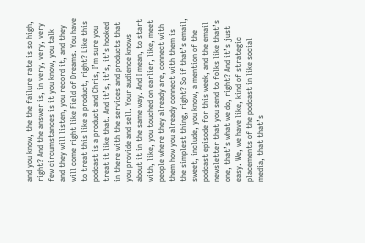and you know, the the failure rate is so high, right? And the answer is, in very, very, very few circumstances is it you know, you talk and they will listen, you record it, and they will come right like Field of Dreams. You have to treat this like a product, right? Like this podcast is a product and Chris, I’m sure you treat it like that. And it’s, it’s, it’s hooked in there with the services and products that you provide and sell. Your audience knows about it in the same way. And I mean, to start with, like, you touched on earlier, like, meet people where they already are, connect with them how you already connect with them is the simplest thing, right? So if that’s email, sweet, include, you know, a mention of the podcast episode for this week, and the email newsletter that you send to folks like that’s one, that’s what we do, right? And it’s just easy. We, we have like, kind of strategic placements of the podcast in like social media, that that’s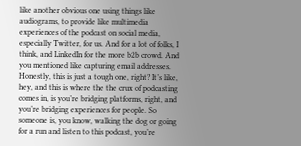like another obvious one using things like audiograms, to provide like multimedia experiences of the podcast on social media, especially Twitter, for us. And for a lot of folks, I think, and LinkedIn for the more b2b crowd. And you mentioned like capturing email addresses. Honestly, this is just a tough one, right? It’s like, hey, and this is where the the crux of podcasting comes in, is you’re bridging platforms, right, and you’re bridging experiences for people. So someone is, you know, walking the dog or going for a run and listen to this podcast, you’re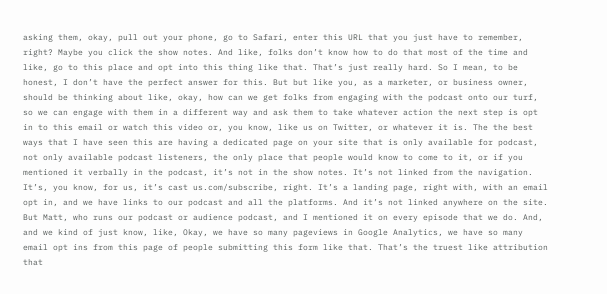asking them, okay, pull out your phone, go to Safari, enter this URL that you just have to remember, right? Maybe you click the show notes. And like, folks don’t know how to do that most of the time and like, go to this place and opt into this thing like that. That’s just really hard. So I mean, to be honest, I don’t have the perfect answer for this. But but like you, as a marketer, or business owner, should be thinking about like, okay, how can we get folks from engaging with the podcast onto our turf, so we can engage with them in a different way and ask them to take whatever action the next step is opt in to this email or watch this video or, you know, like us on Twitter, or whatever it is. The the best ways that I have seen this are having a dedicated page on your site that is only available for podcast, not only available podcast listeners, the only place that people would know to come to it, or if you mentioned it verbally in the podcast, it’s not in the show notes. It’s not linked from the navigation. It’s, you know, for us, it’s cast us.com/subscribe, right. It’s a landing page, right with, with an email opt in, and we have links to our podcast and all the platforms. And it’s not linked anywhere on the site. But Matt, who runs our podcast or audience podcast, and I mentioned it on every episode that we do. And, and we kind of just know, like, Okay, we have so many pageviews in Google Analytics, we have so many email opt ins from this page of people submitting this form like that. That’s the truest like attribution that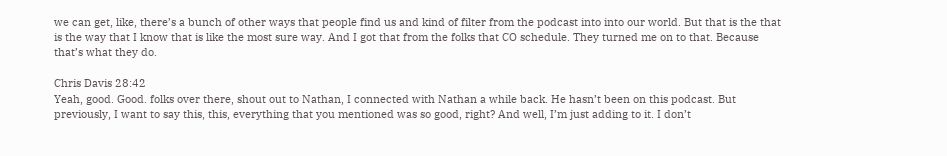we can get, like, there’s a bunch of other ways that people find us and kind of filter from the podcast into into our world. But that is the that is the way that I know that is like the most sure way. And I got that from the folks that CO schedule. They turned me on to that. Because that’s what they do.

Chris Davis 28:42
Yeah, good. Good. folks over there, shout out to Nathan, I connected with Nathan a while back. He hasn’t been on this podcast. But previously, I want to say this, this, everything that you mentioned was so good, right? And well, I’m just adding to it. I don’t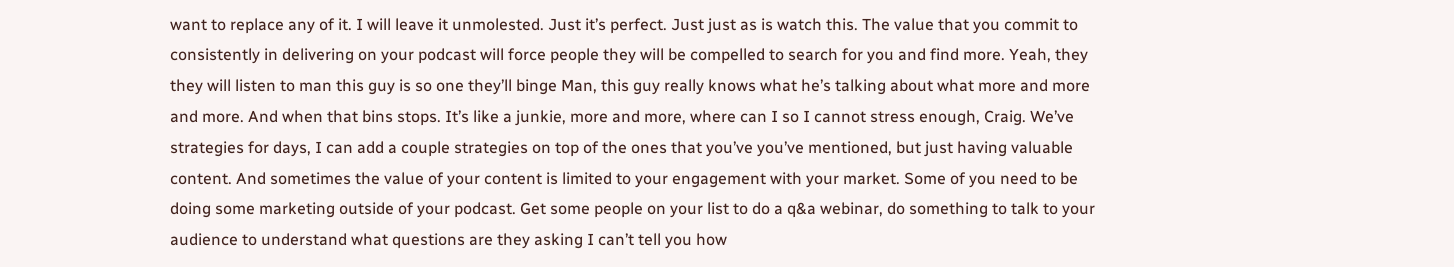want to replace any of it. I will leave it unmolested. Just it’s perfect. Just just as is watch this. The value that you commit to consistently in delivering on your podcast will force people they will be compelled to search for you and find more. Yeah, they they will listen to man this guy is so one they’ll binge Man, this guy really knows what he’s talking about what more and more and more. And when that bins stops. It’s like a junkie, more and more, where can I so I cannot stress enough, Craig. We’ve strategies for days, I can add a couple strategies on top of the ones that you’ve you’ve mentioned, but just having valuable content. And sometimes the value of your content is limited to your engagement with your market. Some of you need to be doing some marketing outside of your podcast. Get some people on your list to do a q&a webinar, do something to talk to your audience to understand what questions are they asking I can’t tell you how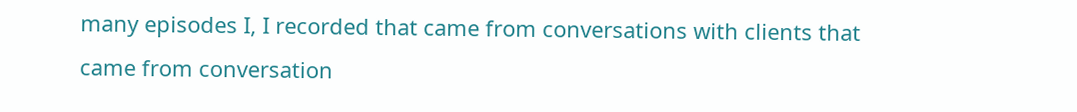many episodes I, I recorded that came from conversations with clients that came from conversation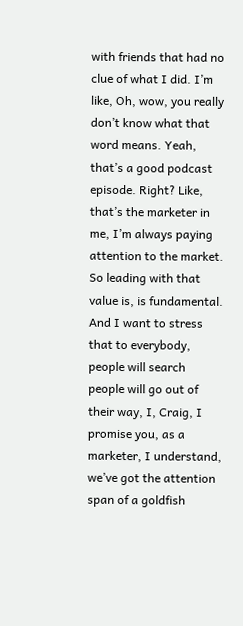with friends that had no clue of what I did. I’m like, Oh, wow, you really don’t know what that word means. Yeah, that’s a good podcast episode. Right? Like, that’s the marketer in me, I’m always paying attention to the market. So leading with that value is, is fundamental. And I want to stress that to everybody, people will search people will go out of their way, I, Craig, I promise you, as a marketer, I understand, we’ve got the attention span of a goldfish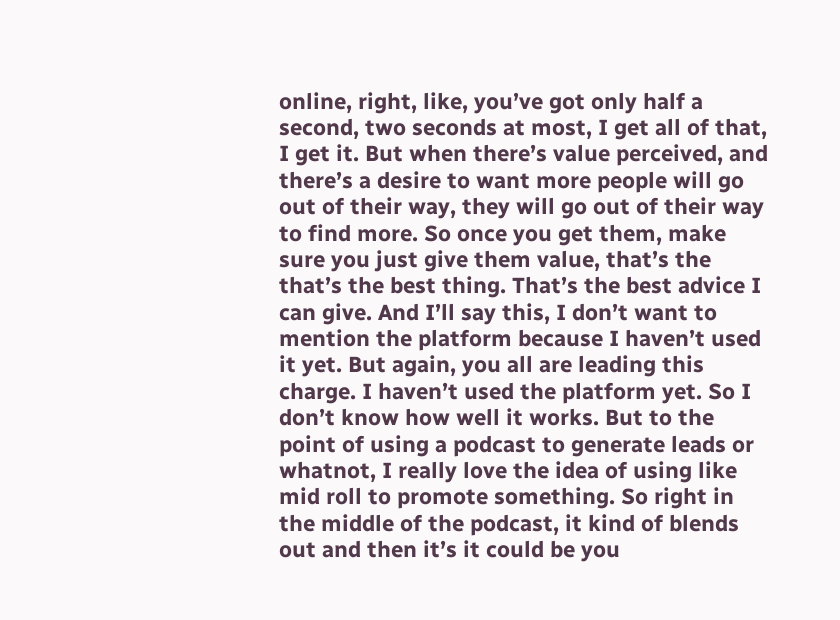online, right, like, you’ve got only half a second, two seconds at most, I get all of that, I get it. But when there’s value perceived, and there’s a desire to want more people will go out of their way, they will go out of their way to find more. So once you get them, make sure you just give them value, that’s the that’s the best thing. That’s the best advice I can give. And I’ll say this, I don’t want to mention the platform because I haven’t used it yet. But again, you all are leading this charge. I haven’t used the platform yet. So I don’t know how well it works. But to the point of using a podcast to generate leads or whatnot, I really love the idea of using like mid roll to promote something. So right in the middle of the podcast, it kind of blends out and then it’s it could be you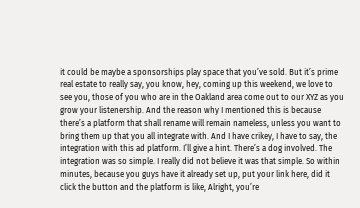it could be maybe a sponsorships play space that you’ve sold. But it’s prime real estate to really say, you know, hey, coming up this weekend, we love to see you, those of you who are in the Oakland area come out to our XYZ as you grow your listenership. And the reason why I mentioned this is because there’s a platform that shall rename will remain nameless, unless you want to bring them up that you all integrate with. And I have crikey, I have to say, the integration with this ad platform. I’ll give a hint. There’s a dog involved. The integration was so simple. I really did not believe it was that simple. So within minutes, because you guys have it already set up, put your link here, did it click the button and the platform is like, Alright, you’re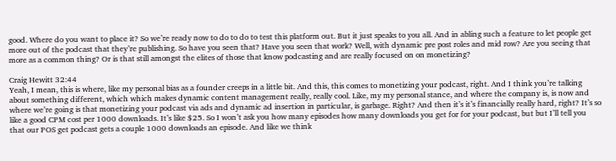good. Where do you want to place it? So we’re ready now to do to do to test this platform out. But it just speaks to you all. And in abling such a feature to let people get more out of the podcast that they’re publishing. So have you seen that? Have you seen that work? Well, with dynamic pre post roles and mid row? Are you seeing that more as a common thing? Or is that still amongst the elites of those that know podcasting and are really focused on on monetizing?

Craig Hewitt 32:44
Yeah, I mean, this is where, like my personal bias as a founder creeps in a little bit. And this, this comes to monetizing your podcast, right. And I think you’re talking about something different, which which makes dynamic content management really, really cool. Like, my my personal stance, and where the company is, is now and where we’re going is that monetizing your podcast via ads and dynamic ad insertion in particular, is garbage. Right? And then it’s it’s financially really hard, right? It’s so like a good CPM cost per 1000 downloads. It’s like $25. So I won’t ask you how many episodes how many downloads you get for for your podcast, but but I’ll tell you that our POS get podcast gets a couple 1000 downloads an episode. And like we think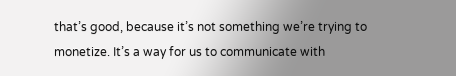that’s good, because it’s not something we’re trying to monetize. It’s a way for us to communicate with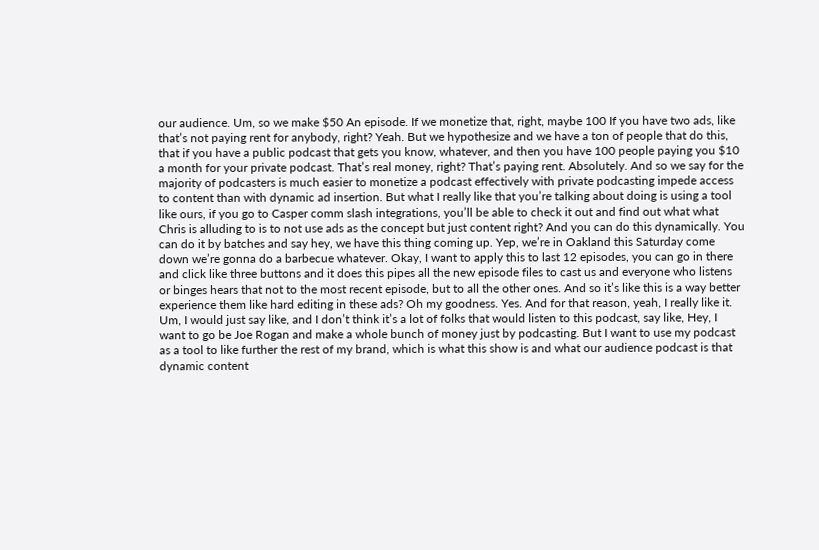our audience. Um, so we make $50 An episode. If we monetize that, right, maybe 100 If you have two ads, like that’s not paying rent for anybody, right? Yeah. But we hypothesize and we have a ton of people that do this, that if you have a public podcast that gets you know, whatever, and then you have 100 people paying you $10 a month for your private podcast. That’s real money, right? That’s paying rent. Absolutely. And so we say for the majority of podcasters is much easier to monetize a podcast effectively with private podcasting impede access to content than with dynamic ad insertion. But what I really like that you’re talking about doing is using a tool like ours, if you go to Casper comm slash integrations, you’ll be able to check it out and find out what what Chris is alluding to is to not use ads as the concept but just content right? And you can do this dynamically. You can do it by batches and say hey, we have this thing coming up. Yep, we’re in Oakland this Saturday come down we’re gonna do a barbecue whatever. Okay, I want to apply this to last 12 episodes, you can go in there and click like three buttons and it does this pipes all the new episode files to cast us and everyone who listens or binges hears that not to the most recent episode, but to all the other ones. And so it’s like this is a way better experience them like hard editing in these ads? Oh my goodness. Yes. And for that reason, yeah, I really like it. Um, I would just say like, and I don’t think it’s a lot of folks that would listen to this podcast, say like, Hey, I want to go be Joe Rogan and make a whole bunch of money just by podcasting. But I want to use my podcast as a tool to like further the rest of my brand, which is what this show is and what our audience podcast is that dynamic content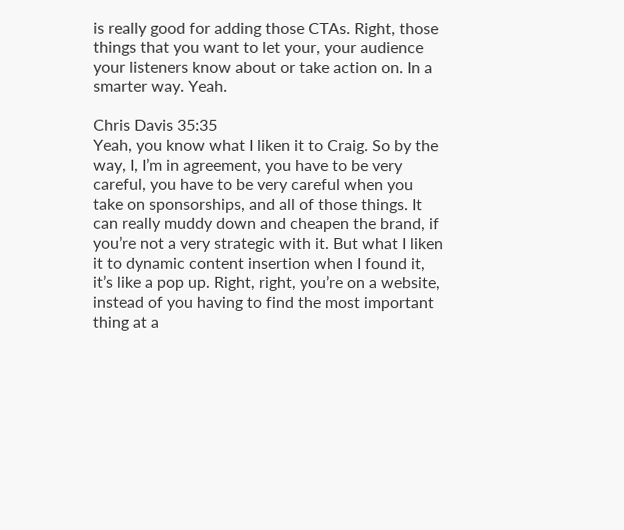is really good for adding those CTAs. Right, those things that you want to let your, your audience your listeners know about or take action on. In a smarter way. Yeah.

Chris Davis 35:35
Yeah, you know what I liken it to Craig. So by the way, I, I’m in agreement, you have to be very careful, you have to be very careful when you take on sponsorships, and all of those things. It can really muddy down and cheapen the brand, if you’re not a very strategic with it. But what I liken it to dynamic content insertion when I found it, it’s like a pop up. Right, right, you’re on a website, instead of you having to find the most important thing at a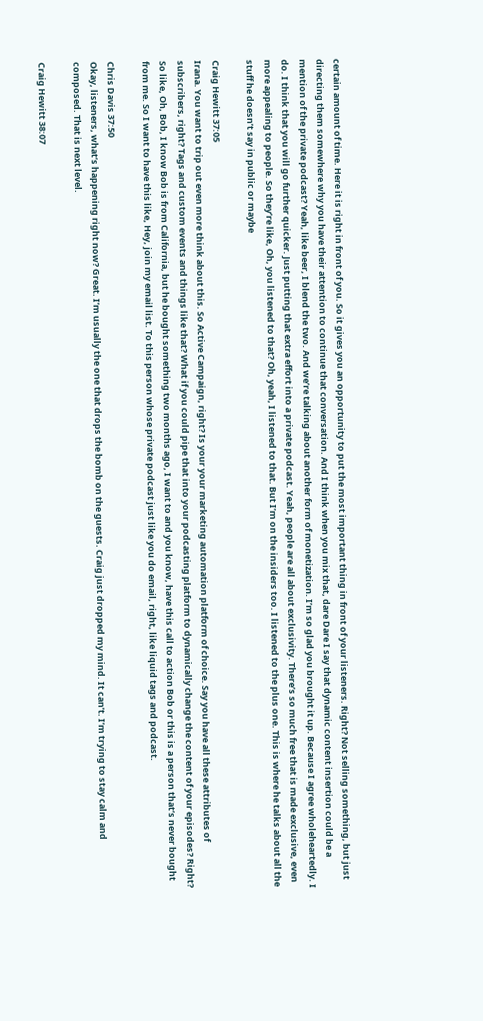certain amount of time. Here it is right in front of you. So it gives you an opportunity to put the most important thing in front of your listeners. Right? Not selling something, but just directing them somewhere why you have their attention to continue that conversation. And I think when you mix that, dare Dare I say that dynamic content insertion could be a mention of the private podcast? Yeah, like beer, I blend the two. And we’re talking about another form of monetization. I’m so glad you brought it up. Because I agree wholeheartedly. I do. I think that you will go further quicker. Just putting that extra effort into a private podcast. Yeah, people are all about exclusivity. There’s so much free that is made exclusive, even more appealing to people. So they’re like, Oh, you listened to that? Oh, yeah, I listened to that. But I’m on the insiders too. I listened to the plus one. This is where he talks about all the stuff he doesn’t say in public or maybe

Craig Hewitt 37:05
Irana. You want to trip out even more think about this. So Active Campaign, right? Is your your marketing automation platform of choice. Say you have all these attributes of subscribers, right? Tags and custom events and things like that? What if you could pipe that into your podcasting platform to dynamically change the content of your episodes? Right? So like, Oh, Bob, I know Bob is from California, but he bought something two months ago, I want to and you know, have this call to action Bob or this is a person that’s never bought from me. So I want to have this like, Hey, join my email list. To this person whose private podcast just like you do email, right, like liquid tags and podcast.

Chris Davis 37:50
Okay, listeners, what’s happening right now? Great. I’m usually the one that drops the bomb on the guests. Craig just dropped my mind. It can’t. I’m trying to stay calm and composed. That is next level.

Craig Hewitt 38:07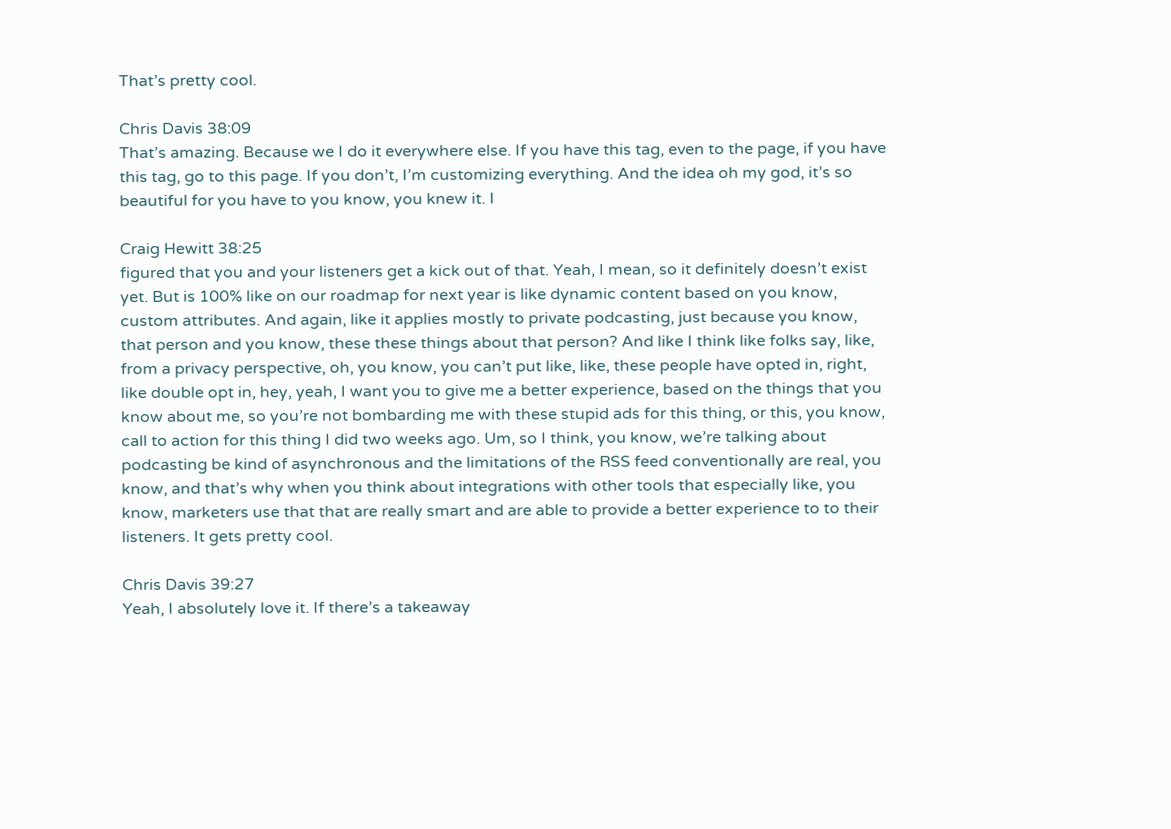That’s pretty cool.

Chris Davis 38:09
That’s amazing. Because we I do it everywhere else. If you have this tag, even to the page, if you have this tag, go to this page. If you don’t, I’m customizing everything. And the idea oh my god, it’s so beautiful for you have to you know, you knew it. I

Craig Hewitt 38:25
figured that you and your listeners get a kick out of that. Yeah, I mean, so it definitely doesn’t exist yet. But is 100% like on our roadmap for next year is like dynamic content based on you know, custom attributes. And again, like it applies mostly to private podcasting, just because you know, that person and you know, these these things about that person? And like I think like folks say, like, from a privacy perspective, oh, you know, you can’t put like, like, these people have opted in, right, like double opt in, hey, yeah, I want you to give me a better experience, based on the things that you know about me, so you’re not bombarding me with these stupid ads for this thing, or this, you know, call to action for this thing I did two weeks ago. Um, so I think, you know, we’re talking about podcasting be kind of asynchronous and the limitations of the RSS feed conventionally are real, you know, and that’s why when you think about integrations with other tools that especially like, you know, marketers use that that are really smart and are able to provide a better experience to to their listeners. It gets pretty cool.

Chris Davis 39:27
Yeah, I absolutely love it. If there’s a takeaway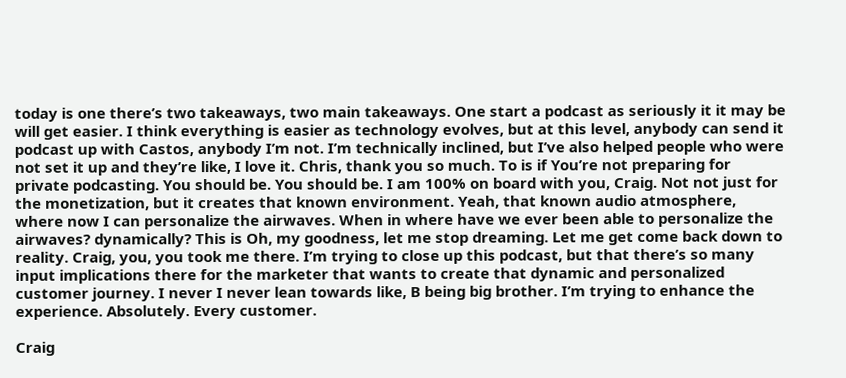today is one there’s two takeaways, two main takeaways. One start a podcast as seriously it it may be will get easier. I think everything is easier as technology evolves, but at this level, anybody can send it podcast up with Castos, anybody I’m not. I’m technically inclined, but I’ve also helped people who were not set it up and they’re like, I love it. Chris, thank you so much. To is if You’re not preparing for private podcasting. You should be. You should be. I am 100% on board with you, Craig. Not not just for the monetization, but it creates that known environment. Yeah, that known audio atmosphere, where now I can personalize the airwaves. When in where have we ever been able to personalize the airwaves? dynamically? This is Oh, my goodness, let me stop dreaming. Let me get come back down to reality. Craig, you, you took me there. I’m trying to close up this podcast, but that there’s so many input implications there for the marketer that wants to create that dynamic and personalized customer journey. I never I never lean towards like, B being big brother. I’m trying to enhance the experience. Absolutely. Every customer.

Craig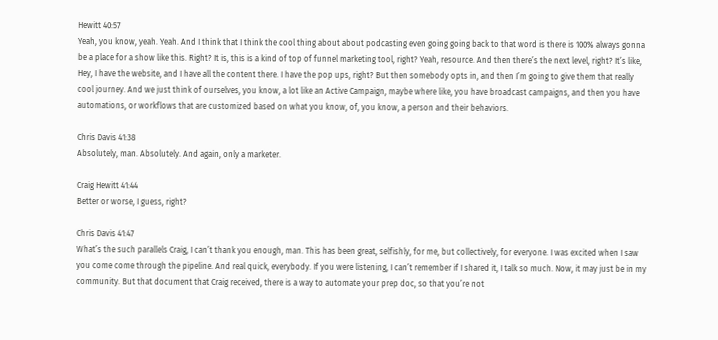Hewitt 40:57
Yeah, you know, yeah. Yeah. And I think that I think the cool thing about about podcasting even going going back to that word is there is 100% always gonna be a place for a show like this. Right? It is, this is a kind of top of funnel marketing tool, right? Yeah, resource. And then there’s the next level, right? It’s like, Hey, I have the website, and I have all the content there. I have the pop ups, right? But then somebody opts in, and then I’m going to give them that really cool journey. And we just think of ourselves, you know, a lot like an Active Campaign, maybe where like, you have broadcast campaigns, and then you have automations, or workflows that are customized based on what you know, of, you know, a person and their behaviors.

Chris Davis 41:38
Absolutely, man. Absolutely. And again, only a marketer.

Craig Hewitt 41:44
Better or worse, I guess, right?

Chris Davis 41:47
What’s the such parallels Craig, I can’t thank you enough, man. This has been great, selfishly, for me, but collectively, for everyone. I was excited when I saw you come come through the pipeline. And real quick, everybody. If you were listening, I can’t remember if I shared it, I talk so much. Now, it may just be in my community. But that document that Craig received, there is a way to automate your prep doc, so that you’re not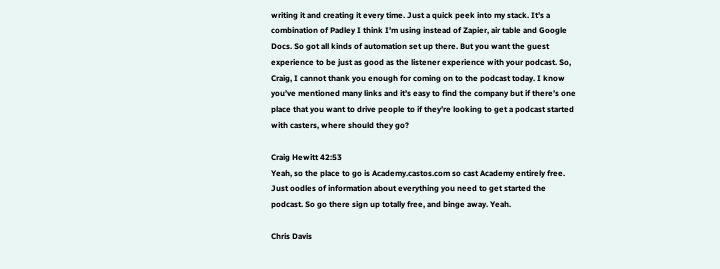writing it and creating it every time. Just a quick peek into my stack. It’s a combination of Padley I think I’m using instead of Zapier, air table and Google Docs. So got all kinds of automation set up there. But you want the guest experience to be just as good as the listener experience with your podcast. So, Craig, I cannot thank you enough for coming on to the podcast today. I know you’ve mentioned many links and it’s easy to find the company but if there’s one place that you want to drive people to if they’re looking to get a podcast started with casters, where should they go?

Craig Hewitt 42:53
Yeah, so the place to go is Academy.castos.com so cast Academy entirely free. Just oodles of information about everything you need to get started the podcast. So go there sign up totally free, and binge away. Yeah.

Chris Davis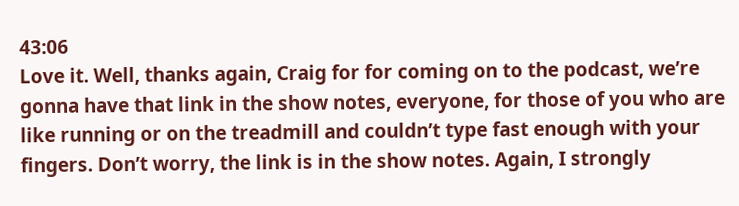43:06
Love it. Well, thanks again, Craig for for coming on to the podcast, we’re gonna have that link in the show notes, everyone, for those of you who are like running or on the treadmill and couldn’t type fast enough with your fingers. Don’t worry, the link is in the show notes. Again, I strongly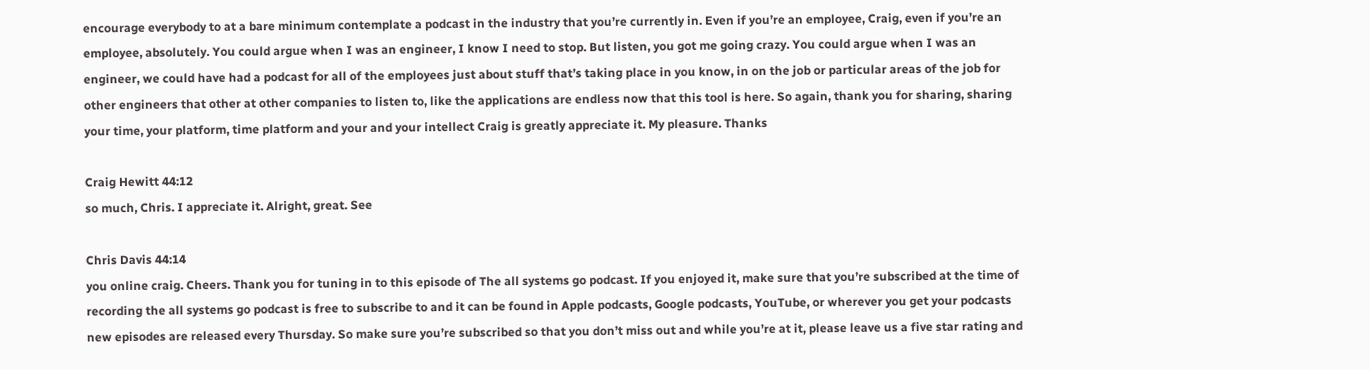encourage everybody to at a bare minimum contemplate a podcast in the industry that you’re currently in. Even if you’re an employee, Craig, even if you’re an employee, absolutely. You could argue when I was an engineer, I know I need to stop. But listen, you got me going crazy. You could argue when I was an engineer, we could have had a podcast for all of the employees just about stuff that’s taking place in you know, in on the job or particular areas of the job for other engineers that other at other companies to listen to, like the applications are endless now that this tool is here. So again, thank you for sharing, sharing your time, your platform, time platform and your and your intellect Craig is greatly appreciate it. My pleasure. Thanks

Craig Hewitt 44:12
so much, Chris. I appreciate it. Alright, great. See

Chris Davis 44:14
you online craig. Cheers. Thank you for tuning in to this episode of The all systems go podcast. If you enjoyed it, make sure that you’re subscribed at the time of recording the all systems go podcast is free to subscribe to and it can be found in Apple podcasts, Google podcasts, YouTube, or wherever you get your podcasts new episodes are released every Thursday. So make sure you’re subscribed so that you don’t miss out and while you’re at it, please leave us a five star rating and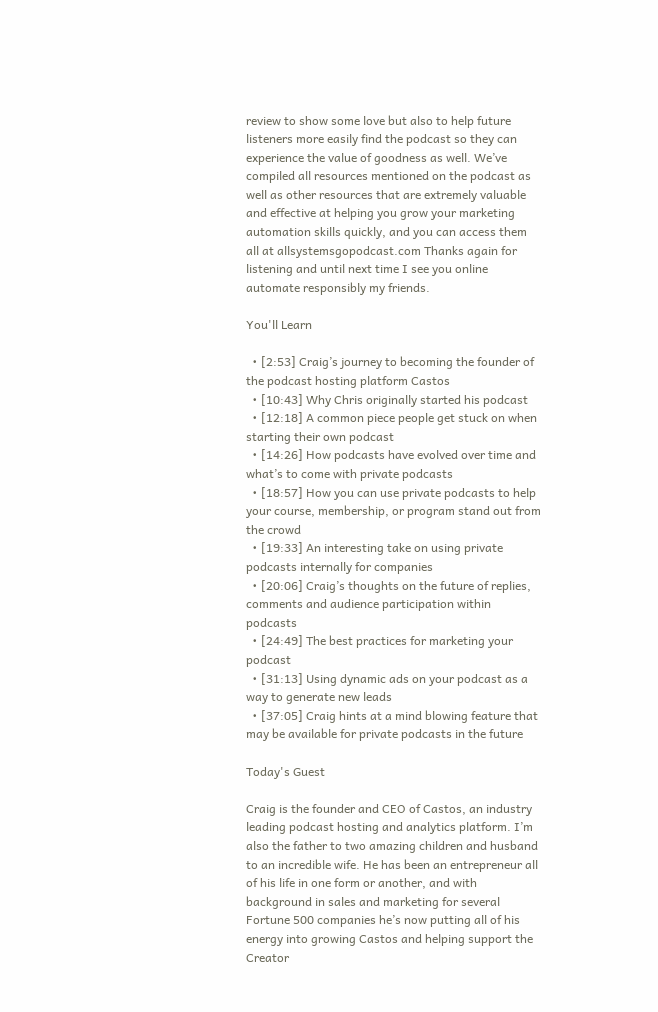review to show some love but also to help future listeners more easily find the podcast so they can experience the value of goodness as well. We’ve compiled all resources mentioned on the podcast as well as other resources that are extremely valuable and effective at helping you grow your marketing automation skills quickly, and you can access them all at allsystemsgopodcast.com Thanks again for listening and until next time I see you online automate responsibly my friends.

You'll Learn

  • [2:53] Craig’s journey to becoming the founder of the podcast hosting platform Castos
  • [10:43] Why Chris originally started his podcast
  • [12:18] A common piece people get stuck on when starting their own podcast
  • [14:26] How podcasts have evolved over time and what’s to come with private podcasts
  • [18:57] How you can use private podcasts to help your course, membership, or program stand out from the crowd
  • [19:33] An interesting take on using private podcasts internally for companies
  • [20:06] Craig’s thoughts on the future of replies, comments and audience participation within podcasts
  • [24:49] The best practices for marketing your podcast
  • [31:13] Using dynamic ads on your podcast as a way to generate new leads
  • [37:05] Craig hints at a mind blowing feature that may be available for private podcasts in the future

Today's Guest

Craig is the founder and CEO of Castos, an industry leading podcast hosting and analytics platform. I’m also the father to two amazing children and husband to an incredible wife. He has been an entrepreneur all of his life in one form or another, and with background in sales and marketing for several Fortune 500 companies he’s now putting all of his energy into growing Castos and helping support the Creator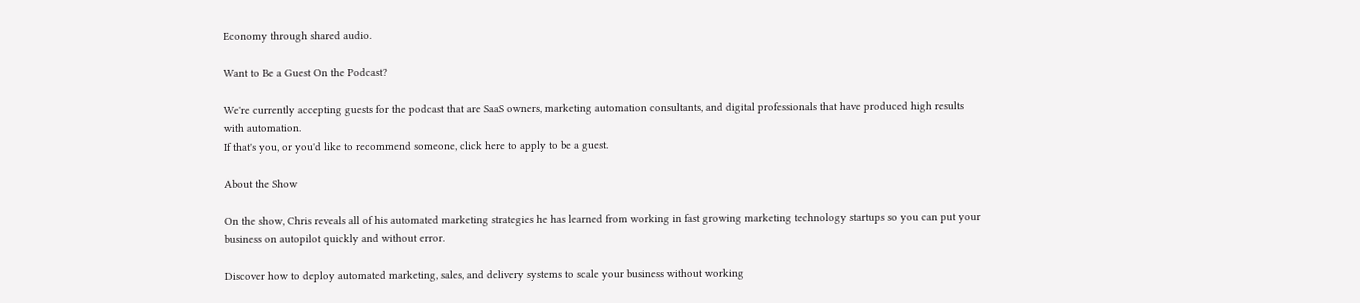Economy through shared audio.

Want to Be a Guest On the Podcast?

We're currently accepting guests for the podcast that are SaaS owners, marketing automation consultants, and digital professionals that have produced high results with automation.
If that's you, or you'd like to recommend someone, click here to apply to be a guest.

About the Show

On the show, Chris reveals all of his automated marketing strategies he has learned from working in fast growing marketing technology startups so you can put your business on autopilot quickly and without error.

Discover how to deploy automated marketing, sales, and delivery systems to scale your business without working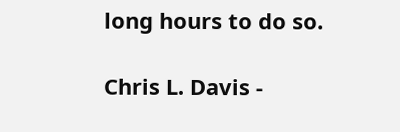long hours to do so.

Chris L. Davis -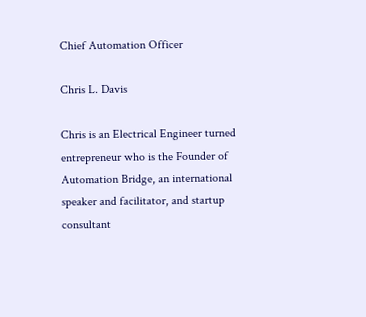Chief Automation Officer

Chris L. Davis

Chris is an Electrical Engineer turned entrepreneur who is the Founder of Automation Bridge, an international speaker and facilitator, and startup consultant